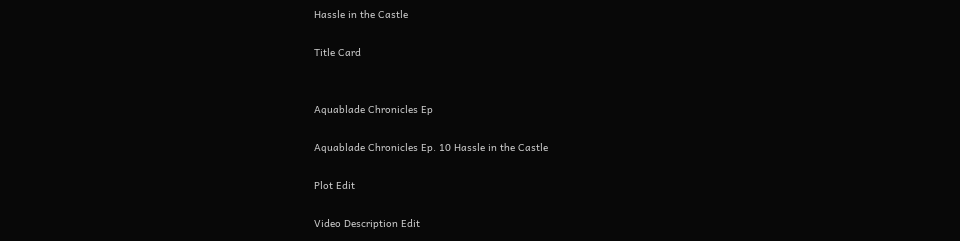Hassle in the Castle

Title Card


Aquablade Chronicles Ep

Aquablade Chronicles Ep. 10 Hassle in the Castle

Plot Edit

Video Description Edit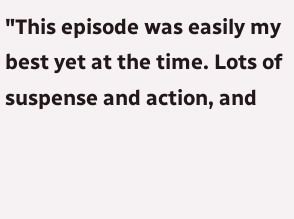"This episode was easily my best yet at the time. Lots of suspense and action, and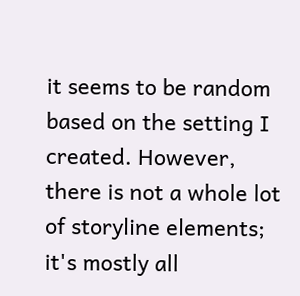it seems to be random based on the setting I created. However, there is not a whole lot of storyline elements; it's mostly all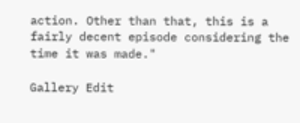action. Other than that, this is a fairly decent episode considering the time it was made."

Gallery Edit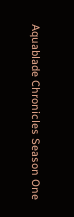Aquablade Chronicles Season One